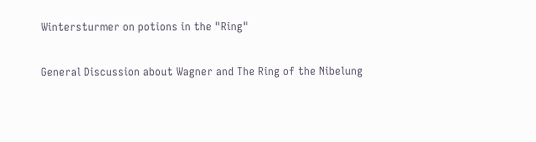Wintersturmer on potions in the "Ring"

General Discussion about Wagner and The Ring of the Nibelung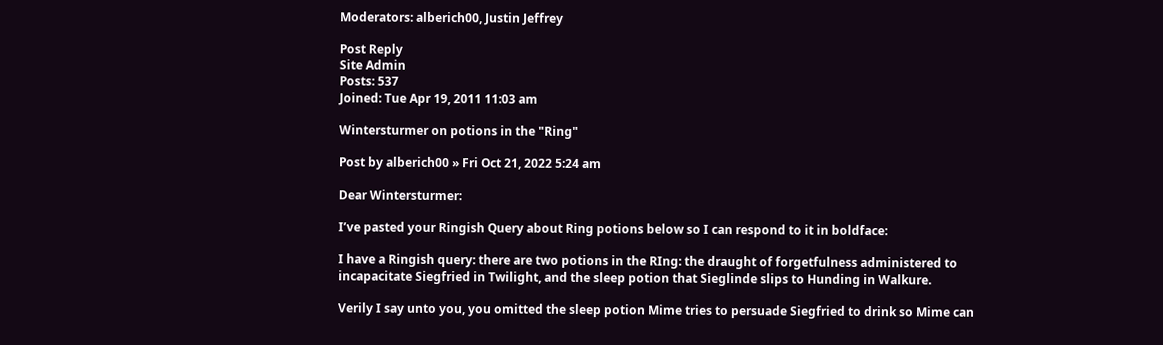Moderators: alberich00, Justin Jeffrey

Post Reply
Site Admin
Posts: 537
Joined: Tue Apr 19, 2011 11:03 am

Wintersturmer on potions in the "Ring"

Post by alberich00 » Fri Oct 21, 2022 5:24 am

Dear Wintersturmer:

I’ve pasted your Ringish Query about Ring potions below so I can respond to it in boldface:

I have a Ringish query: there are two potions in the RIng: the draught of forgetfulness administered to incapacitate Siegfried in Twilight, and the sleep potion that Sieglinde slips to Hunding in Walkure.

Verily I say unto you, you omitted the sleep potion Mime tries to persuade Siegfried to drink so Mime can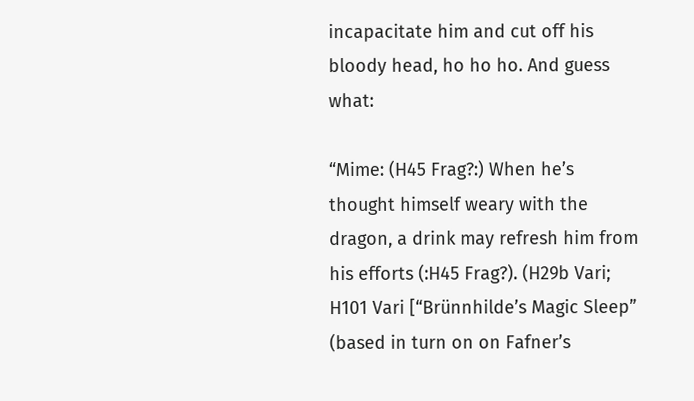incapacitate him and cut off his bloody head, ho ho ho. And guess what:

“Mime: (H45 Frag?:) When he’s thought himself weary with the dragon, a drink may refresh him from his efforts (:H45 Frag?). (H29b Vari; H101 Vari [“Brünnhilde’s Magic Sleep” (based in turn on on Fafner’s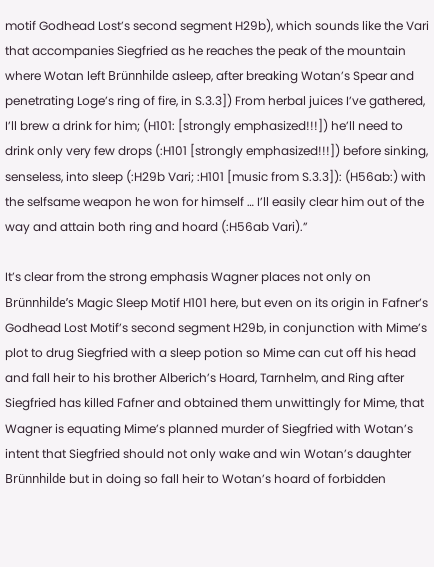motif Godhead Lost’s second segment H29b), which sounds like the Vari that accompanies Siegfried as he reaches the peak of the mountain where Wotan left Brünnhilde asleep, after breaking Wotan’s Spear and penetrating Loge’s ring of fire, in S.3.3]) From herbal juices I’ve gathered, I’ll brew a drink for him; (H101: [strongly emphasized!!!]) he’ll need to drink only very few drops (:H101 [strongly emphasized!!!]) before sinking, senseless, into sleep (:H29b Vari; :H101 [music from S.3.3]): (H56ab:) with the selfsame weapon he won for himself … I’ll easily clear him out of the way and attain both ring and hoard (:H56ab Vari).”

It’s clear from the strong emphasis Wagner places not only on Brünnhilde’s Magic Sleep Motif H101 here, but even on its origin in Fafner’s Godhead Lost Motif’s second segment H29b, in conjunction with Mime’s plot to drug Siegfried with a sleep potion so Mime can cut off his head and fall heir to his brother Alberich’s Hoard, Tarnhelm, and Ring after Siegfried has killed Fafner and obtained them unwittingly for Mime, that Wagner is equating Mime’s planned murder of Siegfried with Wotan’s intent that Siegfried should not only wake and win Wotan’s daughter Brünnhilde but in doing so fall heir to Wotan’s hoard of forbidden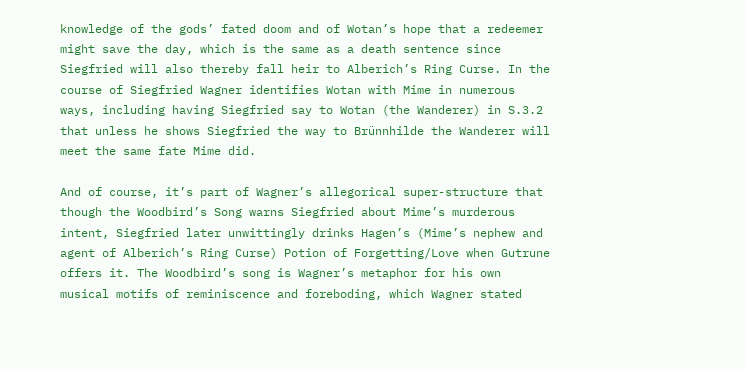knowledge of the gods’ fated doom and of Wotan’s hope that a redeemer might save the day, which is the same as a death sentence since Siegfried will also thereby fall heir to Alberich’s Ring Curse. In the course of Siegfried Wagner identifies Wotan with Mime in numerous ways, including having Siegfried say to Wotan (the Wanderer) in S.3.2 that unless he shows Siegfried the way to Brünnhilde the Wanderer will meet the same fate Mime did.

And of course, it’s part of Wagner’s allegorical super-structure that though the Woodbird’s Song warns Siegfried about Mime’s murderous intent, Siegfried later unwittingly drinks Hagen’s (Mime’s nephew and agent of Alberich’s Ring Curse) Potion of Forgetting/Love when Gutrune offers it. The Woodbird’s song is Wagner’s metaphor for his own musical motifs of reminiscence and foreboding, which Wagner stated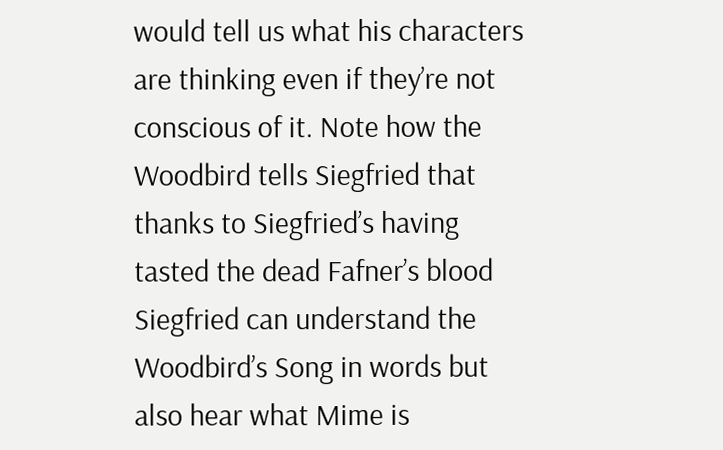would tell us what his characters are thinking even if they’re not conscious of it. Note how the Woodbird tells Siegfried that thanks to Siegfried’s having tasted the dead Fafner’s blood Siegfried can understand the Woodbird’s Song in words but also hear what Mime is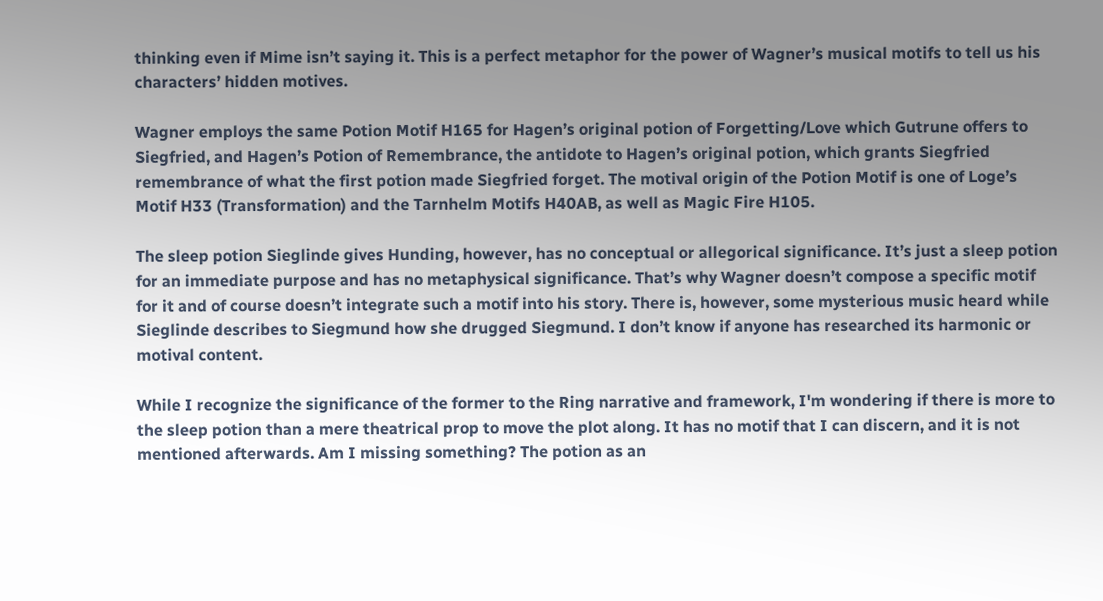thinking even if Mime isn’t saying it. This is a perfect metaphor for the power of Wagner’s musical motifs to tell us his characters’ hidden motives.

Wagner employs the same Potion Motif H165 for Hagen’s original potion of Forgetting/Love which Gutrune offers to Siegfried, and Hagen’s Potion of Remembrance, the antidote to Hagen’s original potion, which grants Siegfried remembrance of what the first potion made Siegfried forget. The motival origin of the Potion Motif is one of Loge’s Motif H33 (Transformation) and the Tarnhelm Motifs H40AB, as well as Magic Fire H105.

The sleep potion Sieglinde gives Hunding, however, has no conceptual or allegorical significance. It’s just a sleep potion for an immediate purpose and has no metaphysical significance. That’s why Wagner doesn’t compose a specific motif for it and of course doesn’t integrate such a motif into his story. There is, however, some mysterious music heard while Sieglinde describes to Siegmund how she drugged Siegmund. I don’t know if anyone has researched its harmonic or motival content.

While I recognize the significance of the former to the Ring narrative and framework, I'm wondering if there is more to the sleep potion than a mere theatrical prop to move the plot along. It has no motif that I can discern, and it is not mentioned afterwards. Am I missing something? The potion as an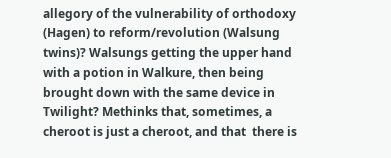allegory of the vulnerability of orthodoxy (Hagen) to reform/revolution (Walsung twins)? Walsungs getting the upper hand with a potion in Walkure, then being brought down with the same device in Twilight? Methinks that, sometimes, a cheroot is just a cheroot, and that  there is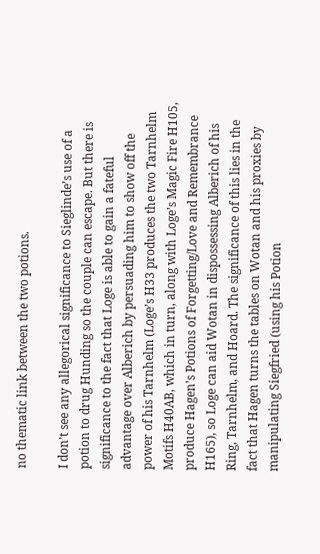no thematic link between the two potions.

I don’t see any allegorical significance to Sieglinde’s use of a potion to drug Hunding so the couple can escape. But there is significance to the fact that Loge is able to gain a fateful advantage over Alberich by persuading him to show off the power of his Tarnhelm (Loge’s H33 produces the two Tarnhelm Motifs H40AB, which in turn, along with Loge’s Magic Fire H105, produce Hagen’s Potions of Forgetting/Love and Remembrance H165), so Loge can aid Wotan in dispossessing Alberich of his Ring, Tarnhelm, and Hoard. The significance of this lies in the fact that Hagen turns the tables on Wotan and his proxies by manipulating Siegfried (using his Potion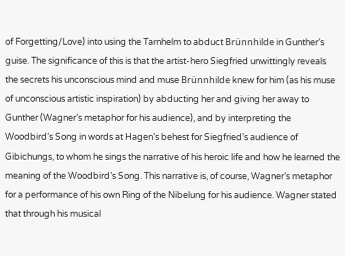of Forgetting/Love) into using the Tarnhelm to abduct Brünnhilde in Gunther’s guise. The significance of this is that the artist-hero Siegfried unwittingly reveals the secrets his unconscious mind and muse Brünnhilde knew for him (as his muse of unconscious artistic inspiration) by abducting her and giving her away to Gunther (Wagner’s metaphor for his audience), and by interpreting the Woodbird’s Song in words at Hagen’s behest for Siegfried’s audience of Gibichungs, to whom he sings the narrative of his heroic life and how he learned the meaning of the Woodbird’s Song. This narrative is, of course, Wagner’s metaphor for a performance of his own Ring of the Nibelung for his audience. Wagner stated that through his musical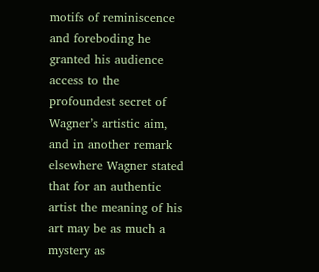motifs of reminiscence and foreboding he granted his audience access to the profoundest secret of Wagner’s artistic aim, and in another remark elsewhere Wagner stated that for an authentic artist the meaning of his art may be as much a mystery as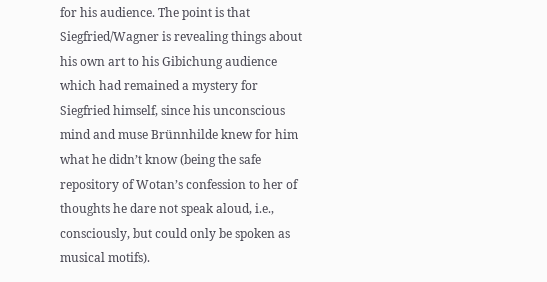for his audience. The point is that Siegfried/Wagner is revealing things about his own art to his Gibichung audience which had remained a mystery for Siegfried himself, since his unconscious mind and muse Brünnhilde knew for him what he didn’t know (being the safe repository of Wotan’s confession to her of thoughts he dare not speak aloud, i.e., consciously, but could only be spoken as musical motifs).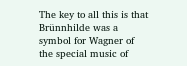The key to all this is that Brünnhilde was a symbol for Wagner of the special music of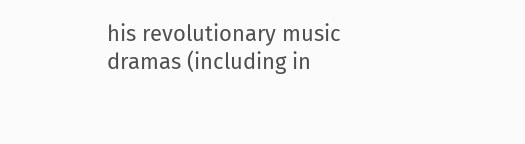his revolutionary music dramas (including in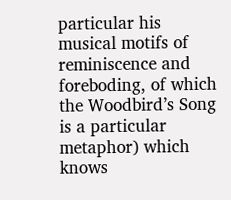particular his musical motifs of reminiscence and foreboding, of which the Woodbird’s Song is a particular metaphor) which knows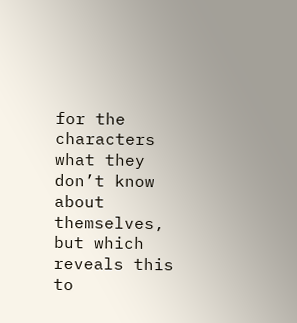for the characters what they don’t know about themselves, but which reveals this to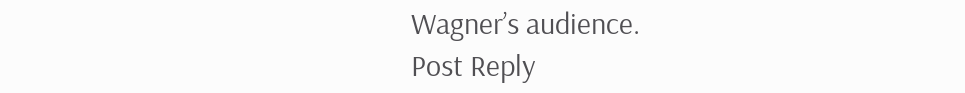Wagner’s audience.
Post Reply